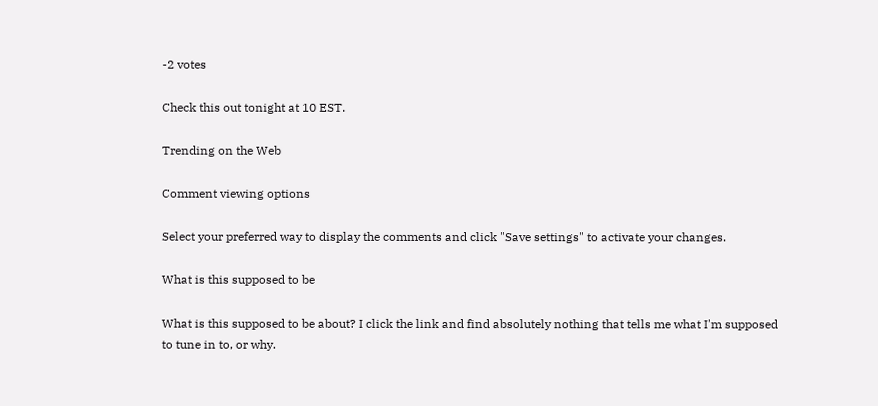-2 votes

Check this out tonight at 10 EST.

Trending on the Web

Comment viewing options

Select your preferred way to display the comments and click "Save settings" to activate your changes.

What is this supposed to be

What is this supposed to be about? I click the link and find absolutely nothing that tells me what I'm supposed to tune in to, or why.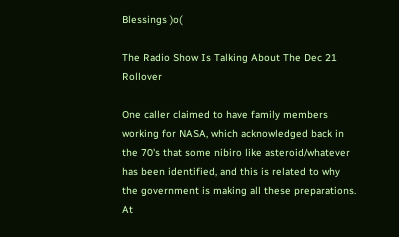Blessings )o(

The Radio Show Is Talking About The Dec 21 Rollover

One caller claimed to have family members working for NASA, which acknowledged back in the 70's that some nibiro like asteroid/whatever has been identified, and this is related to why the government is making all these preparations. At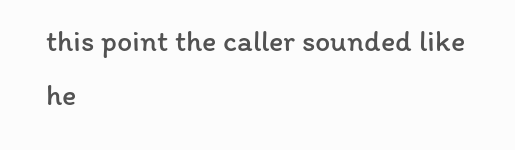this point the caller sounded like he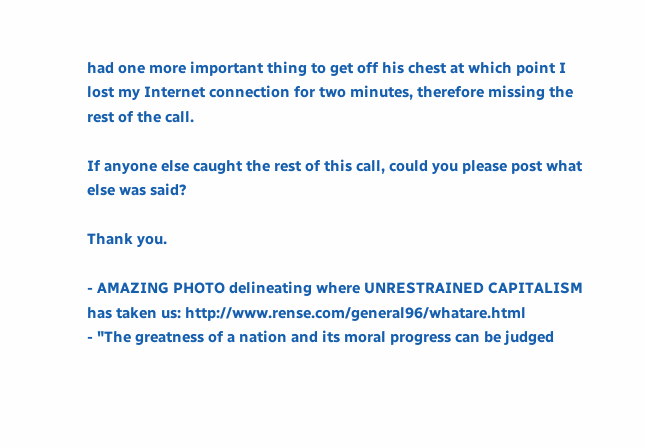had one more important thing to get off his chest at which point I lost my Internet connection for two minutes, therefore missing the rest of the call.

If anyone else caught the rest of this call, could you please post what else was said?

Thank you.

- AMAZING PHOTO delineating where UNRESTRAINED CAPITALISM has taken us: http://www.rense.com/general96/whatare.html
- "The greatness of a nation and its moral progress can be judged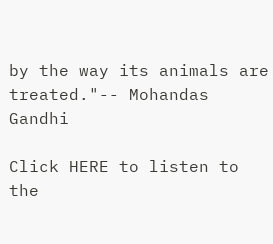by the way its animals are treated."-- Mohandas Gandhi

Click HERE to listen to the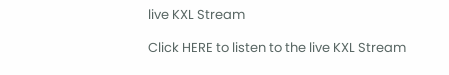live KXL Stream

Click HERE to listen to the live KXL Stream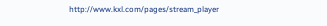http://www.kxl.com/pages/stream_player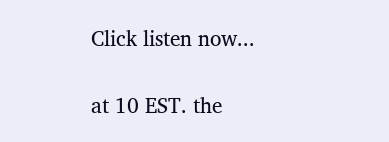Click listen now...

at 10 EST. the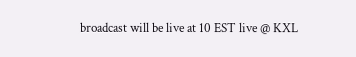broadcast will be live at 10 EST live @ KXL